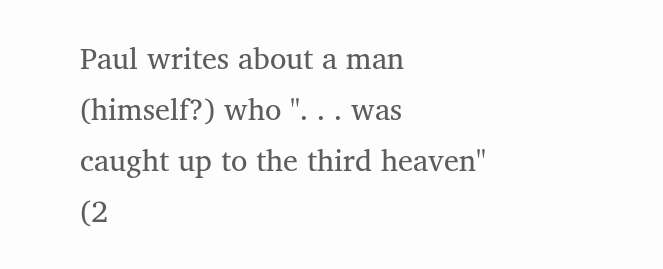Paul writes about a man (himself?) who ". . . was caught up to the third heaven" (2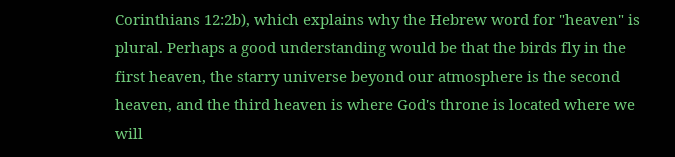Corinthians 12:2b), which explains why the Hebrew word for "heaven" is plural. Perhaps a good understanding would be that the birds fly in the first heaven, the starry universe beyond our atmosphere is the second heaven, and the third heaven is where God's throne is located where we will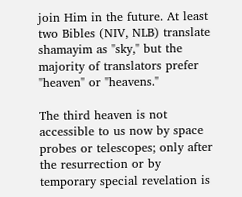join Him in the future. At least two Bibles (NIV, NLB) translate shamayim as "sky," but the majority of translators prefer "heaven" or "heavens."

The third heaven is not accessible to us now by space probes or telescopes; only after the resurrection or by temporary special revelation is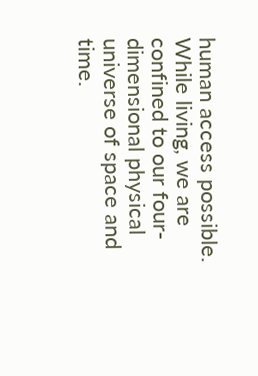human access possible. While living, we are confined to our four-dimensional physical universe of space and time.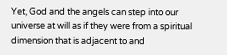Yet, God and the angels can step into our universe at will as if they were from a spiritual dimension that is adjacent to and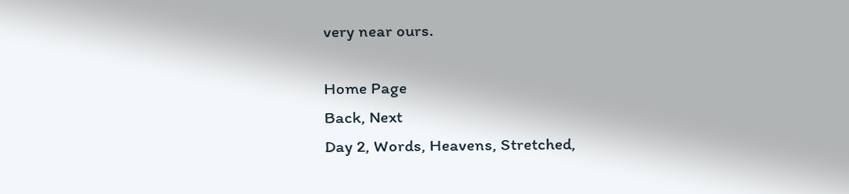very near ours.

Home Page
Back, Next
Day 2, Words, Heavens, Stretched,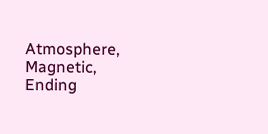Atmosphere, Magnetic, Ending